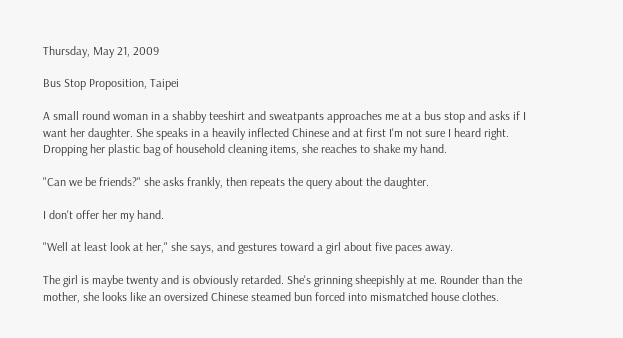Thursday, May 21, 2009

Bus Stop Proposition, Taipei

A small round woman in a shabby teeshirt and sweatpants approaches me at a bus stop and asks if I want her daughter. She speaks in a heavily inflected Chinese and at first I'm not sure I heard right. Dropping her plastic bag of household cleaning items, she reaches to shake my hand.

"Can we be friends?" she asks frankly, then repeats the query about the daughter.

I don't offer her my hand.

"Well at least look at her," she says, and gestures toward a girl about five paces away.

The girl is maybe twenty and is obviously retarded. She's grinning sheepishly at me. Rounder than the mother, she looks like an oversized Chinese steamed bun forced into mismatched house clothes.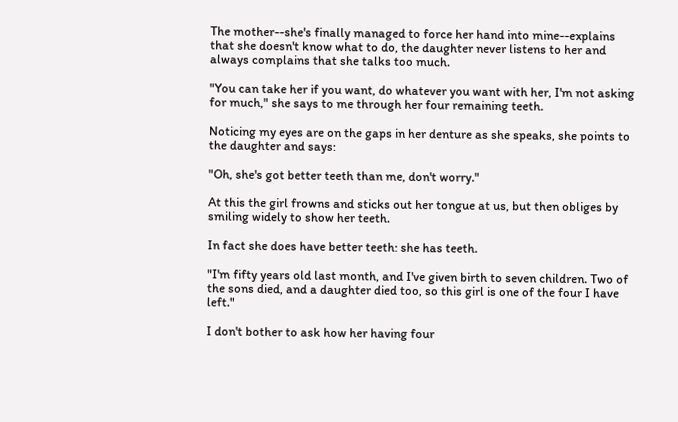The mother--she's finally managed to force her hand into mine--explains that she doesn't know what to do, the daughter never listens to her and always complains that she talks too much.

"You can take her if you want, do whatever you want with her, I'm not asking for much," she says to me through her four remaining teeth.

Noticing my eyes are on the gaps in her denture as she speaks, she points to the daughter and says:

"Oh, she's got better teeth than me, don't worry."

At this the girl frowns and sticks out her tongue at us, but then obliges by smiling widely to show her teeth.

In fact she does have better teeth: she has teeth.

"I'm fifty years old last month, and I've given birth to seven children. Two of the sons died, and a daughter died too, so this girl is one of the four I have left."

I don't bother to ask how her having four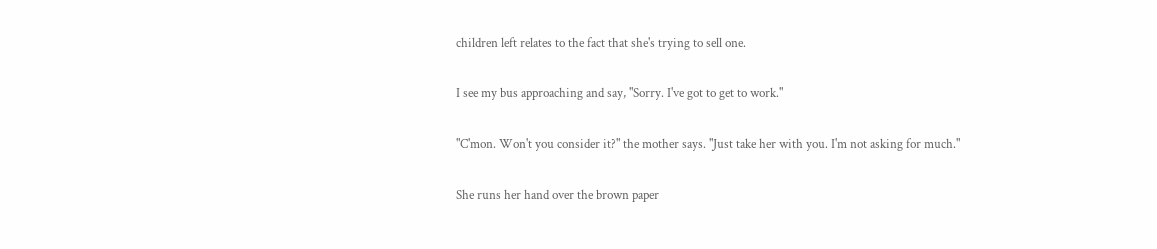children left relates to the fact that she's trying to sell one.

I see my bus approaching and say, "Sorry. I've got to get to work."

"C'mon. Won't you consider it?" the mother says. "Just take her with you. I'm not asking for much."

She runs her hand over the brown paper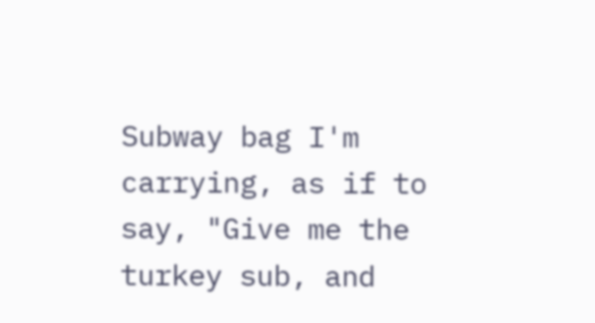Subway bag I'm carrying, as if to say, "Give me the turkey sub, and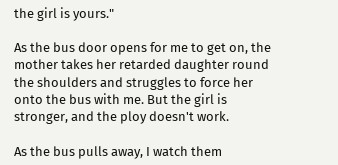the girl is yours."

As the bus door opens for me to get on, the mother takes her retarded daughter round the shoulders and struggles to force her onto the bus with me. But the girl is stronger, and the ploy doesn't work.

As the bus pulls away, I watch them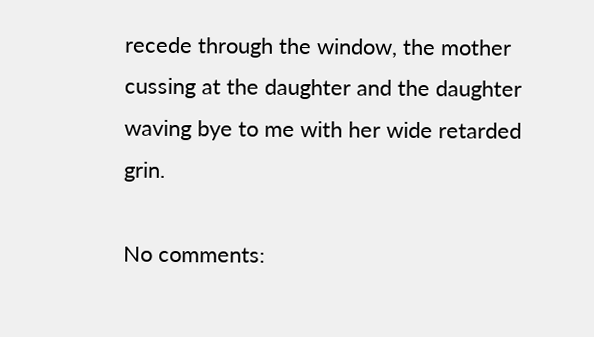recede through the window, the mother cussing at the daughter and the daughter waving bye to me with her wide retarded grin.

No comments: